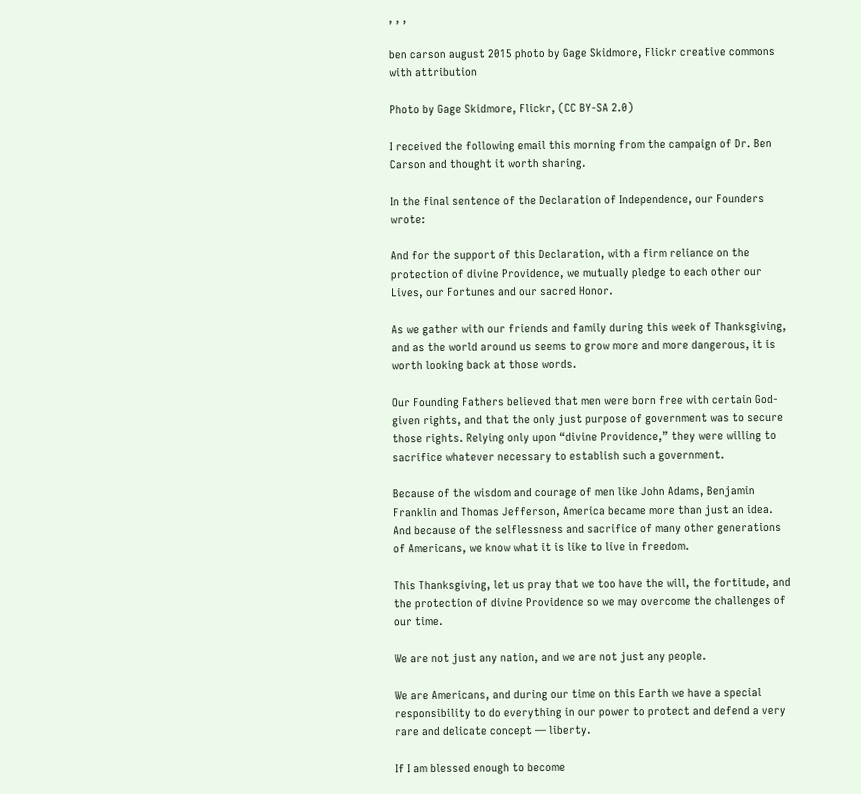, , ,

ben carson august 2015 photo by Gage Skidmore, Flickr creative commons with attribution

Photo by Gage Skidmore, Flickr, (CC BY-SA 2.0)

I received the following email this morning from the campaign of Dr. Ben Carson and thought it worth sharing.

In the final sentence of the Declaration of Independence, our Founders wrote:

And for the support of this Declaration, with a firm reliance on the protection of divine Providence, we mutually pledge to each other our Lives, our Fortunes and our sacred Honor.

As we gather with our friends and family during this week of Thanksgiving, and as the world around us seems to grow more and more dangerous, it is worth looking back at those words.

Our Founding Fathers believed that men were born free with certain God-given rights, and that the only just purpose of government was to secure those rights. Relying only upon “divine Providence,” they were willing to sacrifice whatever necessary to establish such a government.

Because of the wisdom and courage of men like John Adams, Benjamin Franklin and Thomas Jefferson, America became more than just an idea. And because of the selflessness and sacrifice of many other generations of Americans, we know what it is like to live in freedom.

This Thanksgiving, let us pray that we too have the will, the fortitude, and the protection of divine Providence so we may overcome the challenges of our time.

We are not just any nation, and we are not just any people.

We are Americans, and during our time on this Earth we have a special responsibility to do everything in our power to protect and defend a very rare and delicate concept — liberty.

If I am blessed enough to become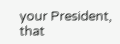your President, that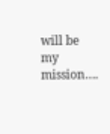will be my mission….